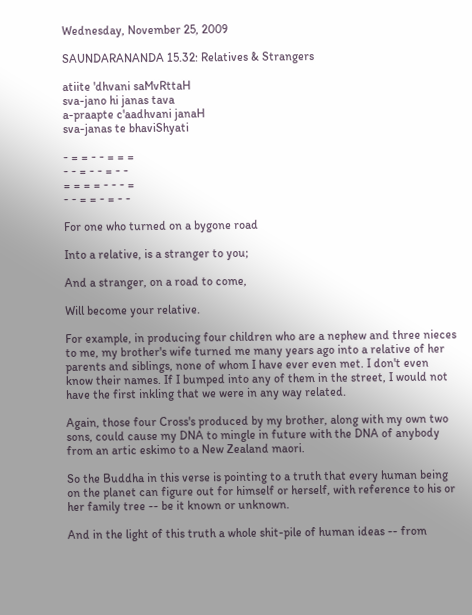Wednesday, November 25, 2009

SAUNDARANANDA 15.32: Relatives & Strangers

atiite 'dhvani saMvRttaH
sva-jano hi janas tava
a-praapte c'aadhvani janaH
sva-janas te bhaviShyati

- = = - - = = =
- - = - - = - -
= = = = - - - =
- - = = - = - -

For one who turned on a bygone road

Into a relative, is a stranger to you;

And a stranger, on a road to come,

Will become your relative.

For example, in producing four children who are a nephew and three nieces to me, my brother's wife turned me many years ago into a relative of her parents and siblings, none of whom I have ever even met. I don't even know their names. If I bumped into any of them in the street, I would not have the first inkling that we were in any way related.

Again, those four Cross's produced by my brother, along with my own two sons, could cause my DNA to mingle in future with the DNA of anybody from an artic eskimo to a New Zealand maori.

So the Buddha in this verse is pointing to a truth that every human being on the planet can figure out for himself or herself, with reference to his or her family tree -- be it known or unknown.

And in the light of this truth a whole shit-pile of human ideas -- from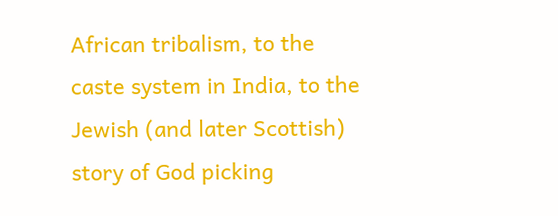African tribalism, to the caste system in India, to the Jewish (and later Scottish) story of God picking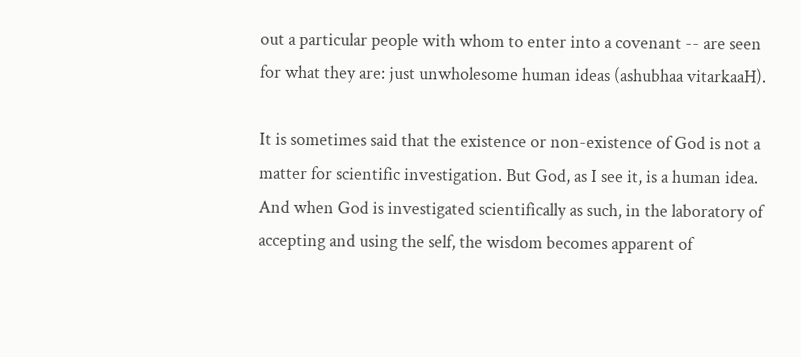out a particular people with whom to enter into a covenant -- are seen for what they are: just unwholesome human ideas (ashubhaa vitarkaaH).

It is sometimes said that the existence or non-existence of God is not a matter for scientific investigation. But God, as I see it, is a human idea. And when God is investigated scientifically as such, in the laboratory of accepting and using the self, the wisdom becomes apparent of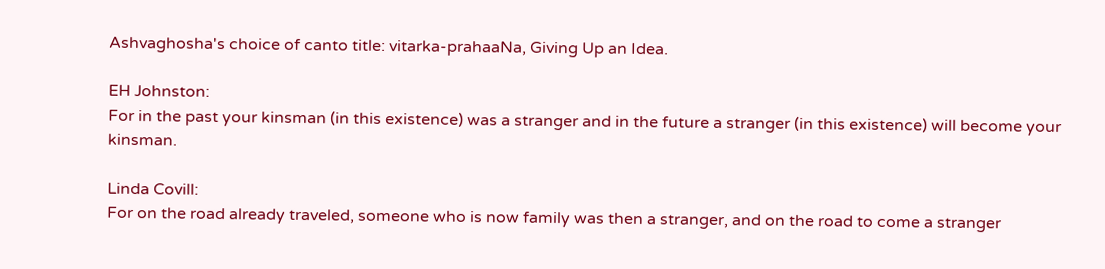Ashvaghosha's choice of canto title: vitarka-prahaaNa, Giving Up an Idea.

EH Johnston:
For in the past your kinsman (in this existence) was a stranger and in the future a stranger (in this existence) will become your kinsman.

Linda Covill:
For on the road already traveled, someone who is now family was then a stranger, and on the road to come a stranger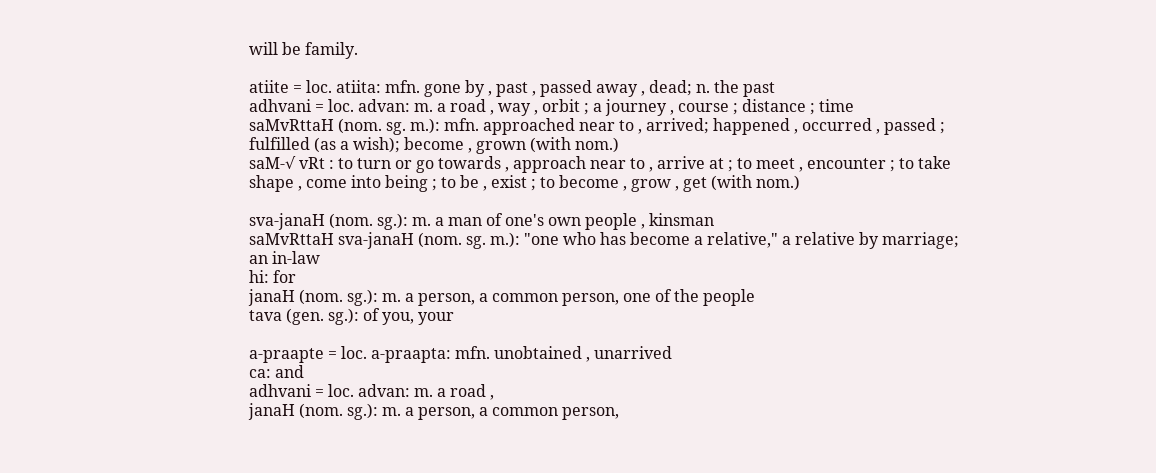will be family.

atiite = loc. atiita: mfn. gone by , past , passed away , dead; n. the past
adhvani = loc. advan: m. a road , way , orbit ; a journey , course ; distance ; time
saMvRttaH (nom. sg. m.): mfn. approached near to , arrived; happened , occurred , passed ; fulfilled (as a wish); become , grown (with nom.)
saM-√ vRt : to turn or go towards , approach near to , arrive at ; to meet , encounter ; to take shape , come into being ; to be , exist ; to become , grow , get (with nom.)

sva-janaH (nom. sg.): m. a man of one's own people , kinsman
saMvRttaH sva-janaH (nom. sg. m.): "one who has become a relative," a relative by marriage; an in-law
hi: for
janaH (nom. sg.): m. a person, a common person, one of the people
tava (gen. sg.): of you, your

a-praapte = loc. a-praapta: mfn. unobtained , unarrived
ca: and
adhvani = loc. advan: m. a road ,
janaH (nom. sg.): m. a person, a common person,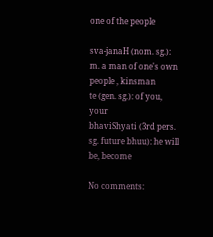one of the people

sva-janaH (nom. sg.): m. a man of one's own people , kinsman
te (gen. sg.): of you, your
bhaviShyati (3rd pers. sg. future bhuu): he will be, become

No comments: